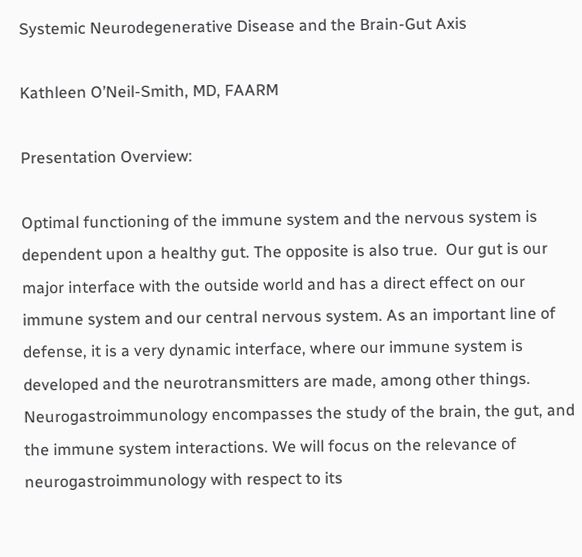Systemic Neurodegenerative Disease and the Brain-Gut Axis

Kathleen O’Neil-Smith, MD, FAARM

Presentation Overview:

Optimal functioning of the immune system and the nervous system is dependent upon a healthy gut. The opposite is also true.  Our gut is our major interface with the outside world and has a direct effect on our immune system and our central nervous system. As an important line of defense, it is a very dynamic interface, where our immune system is developed and the neurotransmitters are made, among other things. Neurogastroimmunology encompasses the study of the brain, the gut, and the immune system interactions. We will focus on the relevance of neurogastroimmunology with respect to its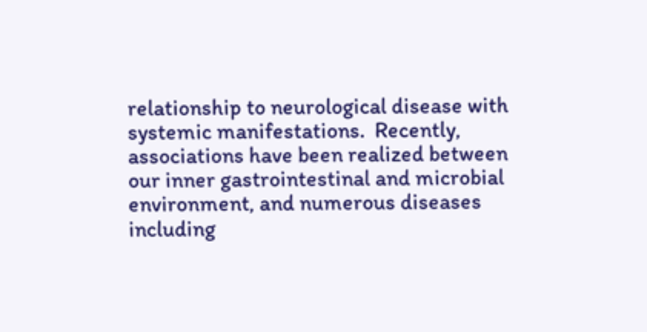relationship to neurological disease with systemic manifestations.  Recently, associations have been realized between our inner gastrointestinal and microbial environment, and numerous diseases including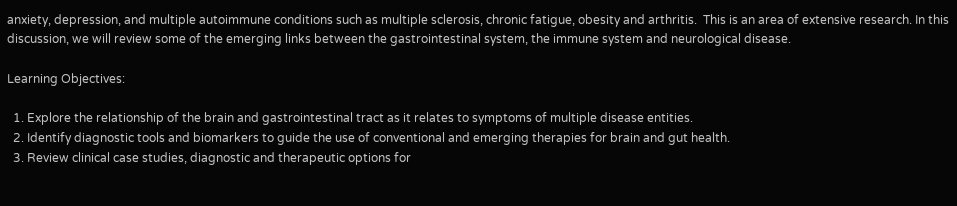anxiety, depression, and multiple autoimmune conditions such as multiple sclerosis, chronic fatigue, obesity and arthritis.  This is an area of extensive research. In this discussion, we will review some of the emerging links between the gastrointestinal system, the immune system and neurological disease.

Learning Objectives:

  1. Explore the relationship of the brain and gastrointestinal tract as it relates to symptoms of multiple disease entities.
  2. Identify diagnostic tools and biomarkers to guide the use of conventional and emerging therapies for brain and gut health.
  3. Review clinical case studies, diagnostic and therapeutic options for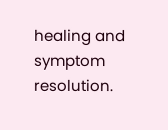healing and symptom resolution.